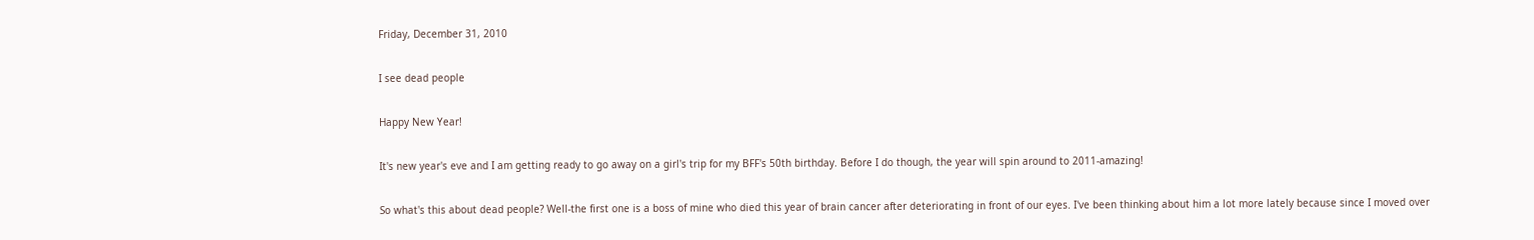Friday, December 31, 2010

I see dead people

Happy New Year!

It's new year's eve and I am getting ready to go away on a girl's trip for my BFF's 50th birthday. Before I do though, the year will spin around to 2011-amazing!

So what's this about dead people? Well-the first one is a boss of mine who died this year of brain cancer after deteriorating in front of our eyes. I've been thinking about him a lot more lately because since I moved over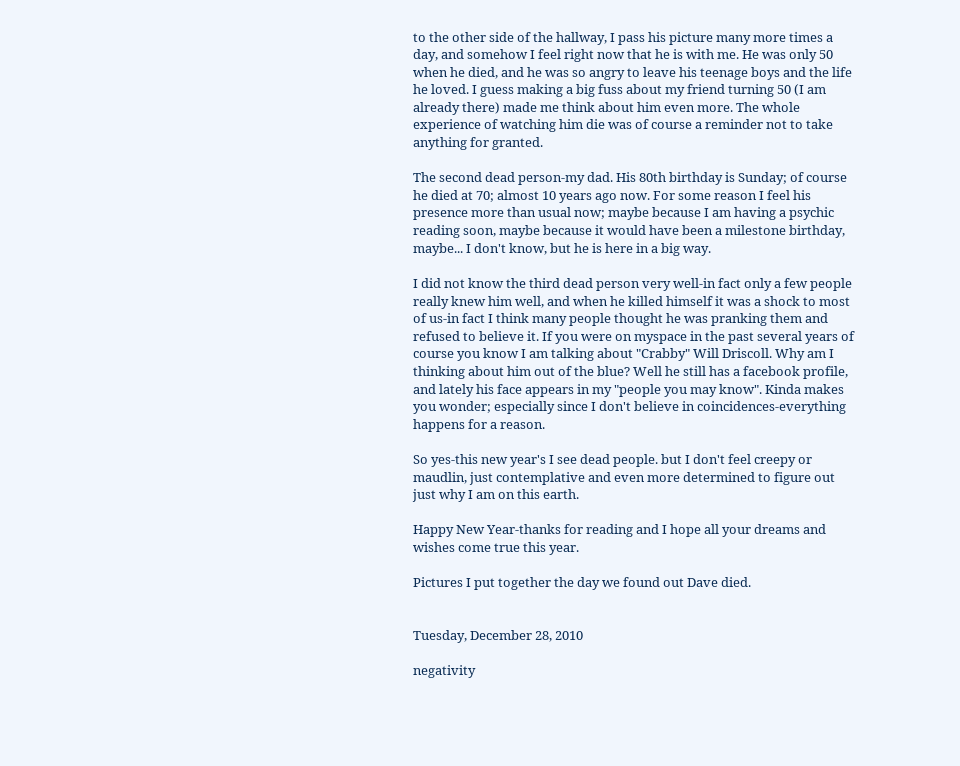to the other side of the hallway, I pass his picture many more times a day, and somehow I feel right now that he is with me. He was only 50 when he died, and he was so angry to leave his teenage boys and the life he loved. I guess making a big fuss about my friend turning 50 (I am already there) made me think about him even more. The whole experience of watching him die was of course a reminder not to take anything for granted.

The second dead person-my dad. His 80th birthday is Sunday; of course he died at 70; almost 10 years ago now. For some reason I feel his presence more than usual now; maybe because I am having a psychic reading soon, maybe because it would have been a milestone birthday, maybe... I don't know, but he is here in a big way.

I did not know the third dead person very well-in fact only a few people really knew him well, and when he killed himself it was a shock to most of us-in fact I think many people thought he was pranking them and refused to believe it. If you were on myspace in the past several years of course you know I am talking about "Crabby" Will Driscoll. Why am I thinking about him out of the blue? Well he still has a facebook profile, and lately his face appears in my "people you may know". Kinda makes you wonder; especially since I don't believe in coincidences-everything happens for a reason.

So yes-this new year's I see dead people. but I don't feel creepy or maudlin, just contemplative and even more determined to figure out just why I am on this earth.

Happy New Year-thanks for reading and I hope all your dreams and wishes come true this year.

Pictures I put together the day we found out Dave died.


Tuesday, December 28, 2010

negativity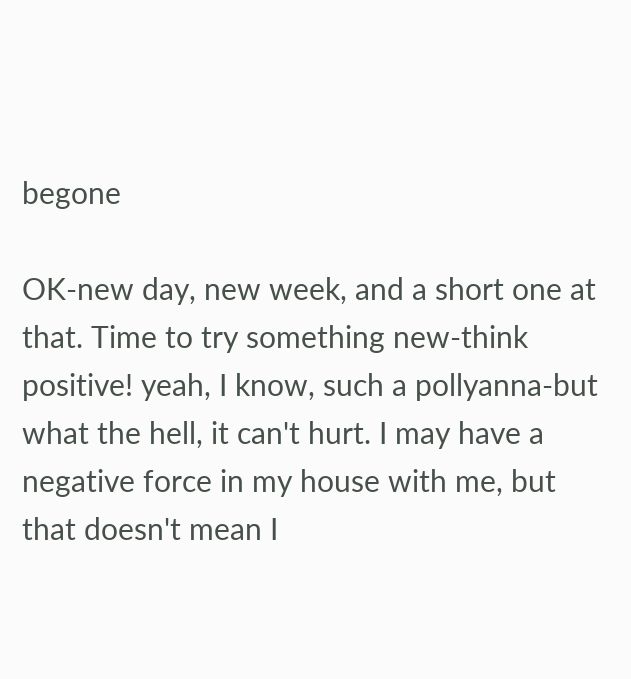begone

OK-new day, new week, and a short one at that. Time to try something new-think positive! yeah, I know, such a pollyanna-but what the hell, it can't hurt. I may have a negative force in my house with me, but that doesn't mean I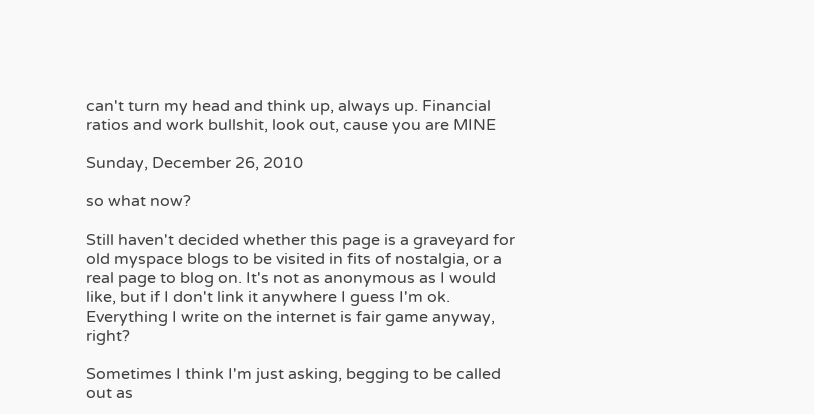can't turn my head and think up, always up. Financial ratios and work bullshit, look out, cause you are MINE

Sunday, December 26, 2010

so what now?

Still haven't decided whether this page is a graveyard for old myspace blogs to be visited in fits of nostalgia, or a real page to blog on. It's not as anonymous as I would like, but if I don't link it anywhere I guess I'm ok. Everything I write on the internet is fair game anyway, right?

Sometimes I think I'm just asking, begging to be called out as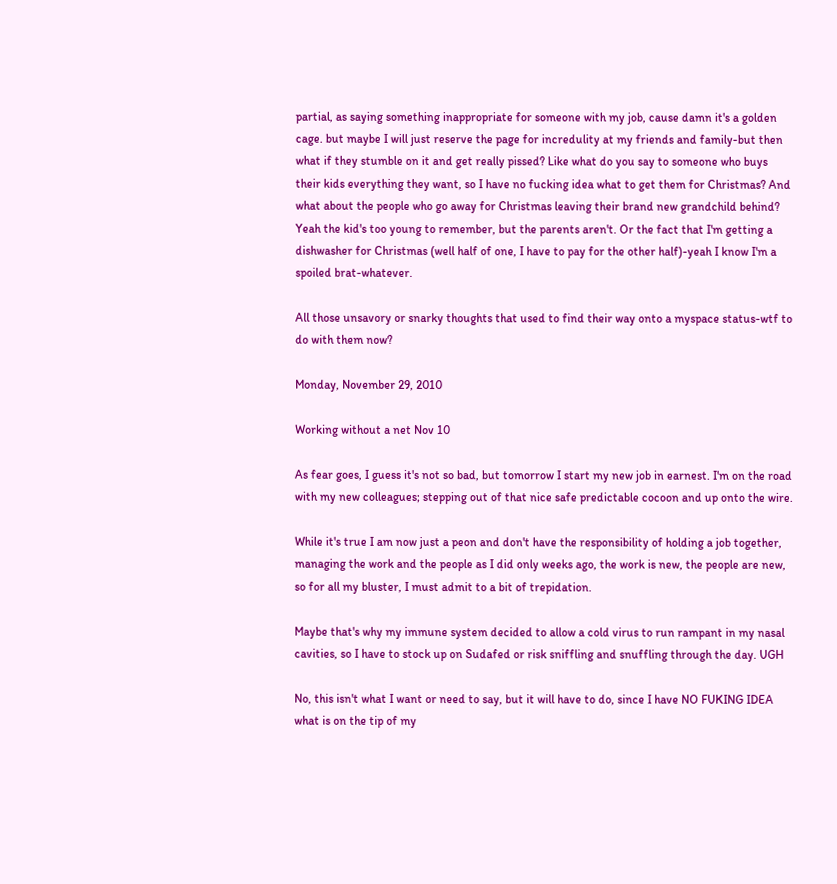partial, as saying something inappropriate for someone with my job, cause damn it's a golden cage. but maybe I will just reserve the page for incredulity at my friends and family-but then what if they stumble on it and get really pissed? Like what do you say to someone who buys their kids everything they want, so I have no fucking idea what to get them for Christmas? And what about the people who go away for Christmas leaving their brand new grandchild behind? Yeah the kid's too young to remember, but the parents aren't. Or the fact that I'm getting a dishwasher for Christmas (well half of one, I have to pay for the other half)-yeah I know I'm a spoiled brat-whatever.

All those unsavory or snarky thoughts that used to find their way onto a myspace status-wtf to do with them now?

Monday, November 29, 2010

Working without a net Nov 10

As fear goes, I guess it's not so bad, but tomorrow I start my new job in earnest. I'm on the road with my new colleagues; stepping out of that nice safe predictable cocoon and up onto the wire.

While it's true I am now just a peon and don't have the responsibility of holding a job together, managing the work and the people as I did only weeks ago, the work is new, the people are new, so for all my bluster, I must admit to a bit of trepidation.

Maybe that's why my immune system decided to allow a cold virus to run rampant in my nasal cavities, so I have to stock up on Sudafed or risk sniffling and snuffling through the day. UGH

No, this isn't what I want or need to say, but it will have to do, since I have NO FUKING IDEA what is on the tip of my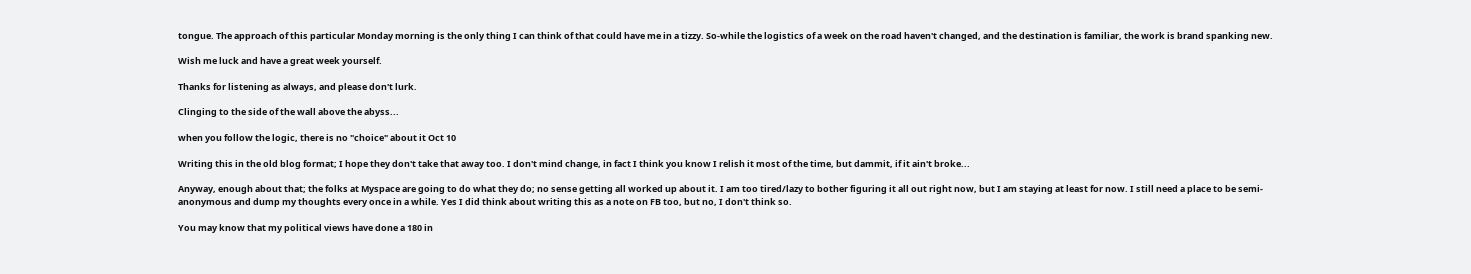tongue. The approach of this particular Monday morning is the only thing I can think of that could have me in a tizzy. So-while the logistics of a week on the road haven't changed, and the destination is familiar, the work is brand spanking new.

Wish me luck and have a great week yourself.

Thanks for listening as always, and please don't lurk.

Clinging to the side of the wall above the abyss...

when you follow the logic, there is no "choice" about it Oct 10

Writing this in the old blog format; I hope they don't take that away too. I don't mind change, in fact I think you know I relish it most of the time, but dammit, if it ain't broke...

Anyway, enough about that; the folks at Myspace are going to do what they do; no sense getting all worked up about it. I am too tired/lazy to bother figuring it all out right now, but I am staying at least for now. I still need a place to be semi-anonymous and dump my thoughts every once in a while. Yes I did think about writing this as a note on FB too, but no, I don't think so.

You may know that my political views have done a 180 in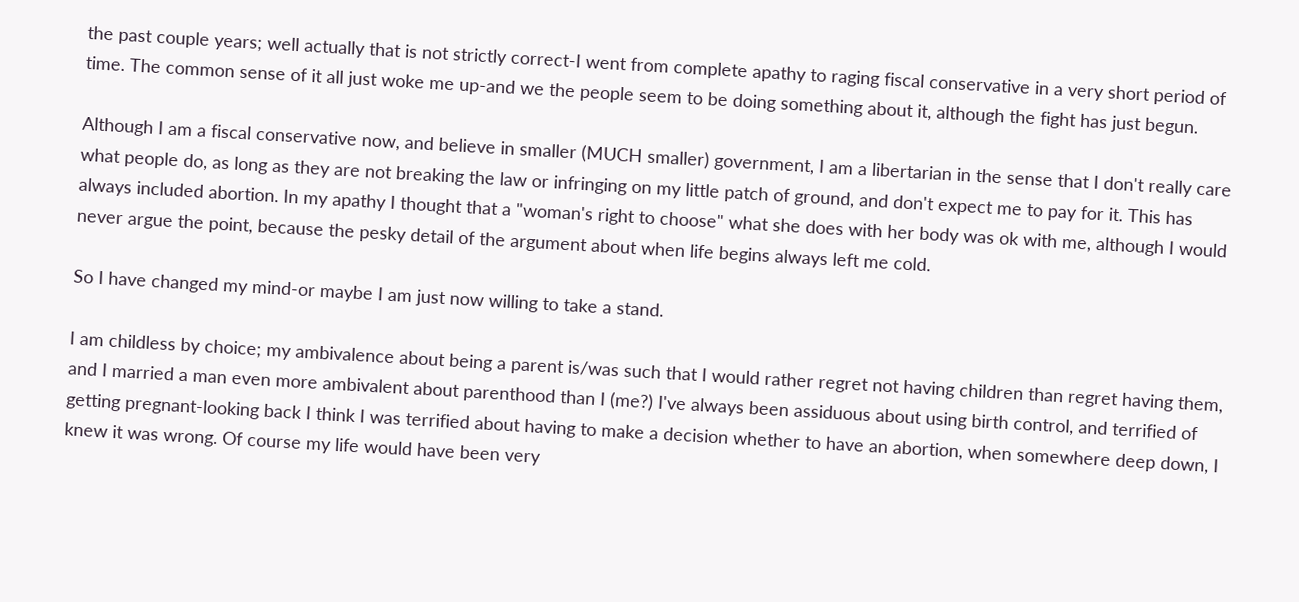the past couple years; well actually that is not strictly correct-I went from complete apathy to raging fiscal conservative in a very short period of time. The common sense of it all just woke me up-and we the people seem to be doing something about it, although the fight has just begun.

Although I am a fiscal conservative now, and believe in smaller (MUCH smaller) government, I am a libertarian in the sense that I don't really care what people do, as long as they are not breaking the law or infringing on my little patch of ground, and don't expect me to pay for it. This has always included abortion. In my apathy I thought that a "woman's right to choose" what she does with her body was ok with me, although I would never argue the point, because the pesky detail of the argument about when life begins always left me cold.

So I have changed my mind-or maybe I am just now willing to take a stand.

I am childless by choice; my ambivalence about being a parent is/was such that I would rather regret not having children than regret having them, and I married a man even more ambivalent about parenthood than I (me?) I've always been assiduous about using birth control, and terrified of getting pregnant-looking back I think I was terrified about having to make a decision whether to have an abortion, when somewhere deep down, I knew it was wrong. Of course my life would have been very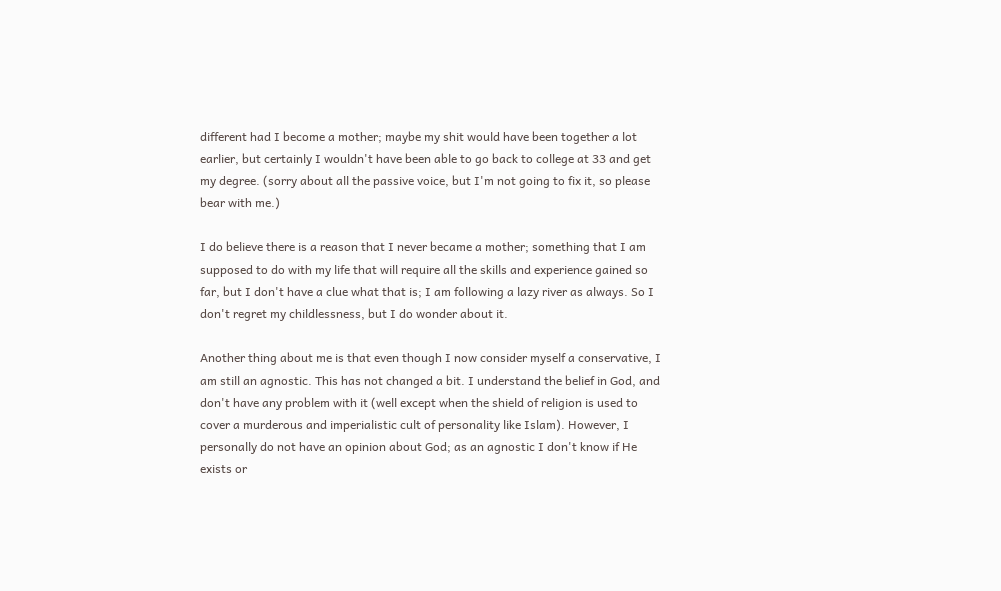different had I become a mother; maybe my shit would have been together a lot earlier, but certainly I wouldn't have been able to go back to college at 33 and get my degree. (sorry about all the passive voice, but I'm not going to fix it, so please bear with me.)

I do believe there is a reason that I never became a mother; something that I am supposed to do with my life that will require all the skills and experience gained so far, but I don't have a clue what that is; I am following a lazy river as always. So I don't regret my childlessness, but I do wonder about it.

Another thing about me is that even though I now consider myself a conservative, I am still an agnostic. This has not changed a bit. I understand the belief in God, and don't have any problem with it (well except when the shield of religion is used to cover a murderous and imperialistic cult of personality like Islam). However, I personally do not have an opinion about God; as an agnostic I don't know if He exists or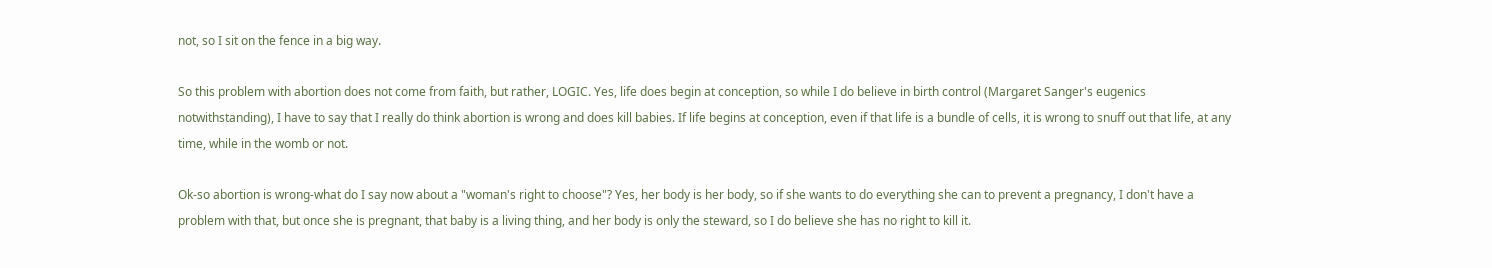not, so I sit on the fence in a big way.

So this problem with abortion does not come from faith, but rather, LOGIC. Yes, life does begin at conception, so while I do believe in birth control (Margaret Sanger's eugenics notwithstanding), I have to say that I really do think abortion is wrong and does kill babies. If life begins at conception, even if that life is a bundle of cells, it is wrong to snuff out that life, at any time, while in the womb or not.

Ok-so abortion is wrong-what do I say now about a "woman's right to choose"? Yes, her body is her body, so if she wants to do everything she can to prevent a pregnancy, I don't have a problem with that, but once she is pregnant, that baby is a living thing, and her body is only the steward, so I do believe she has no right to kill it.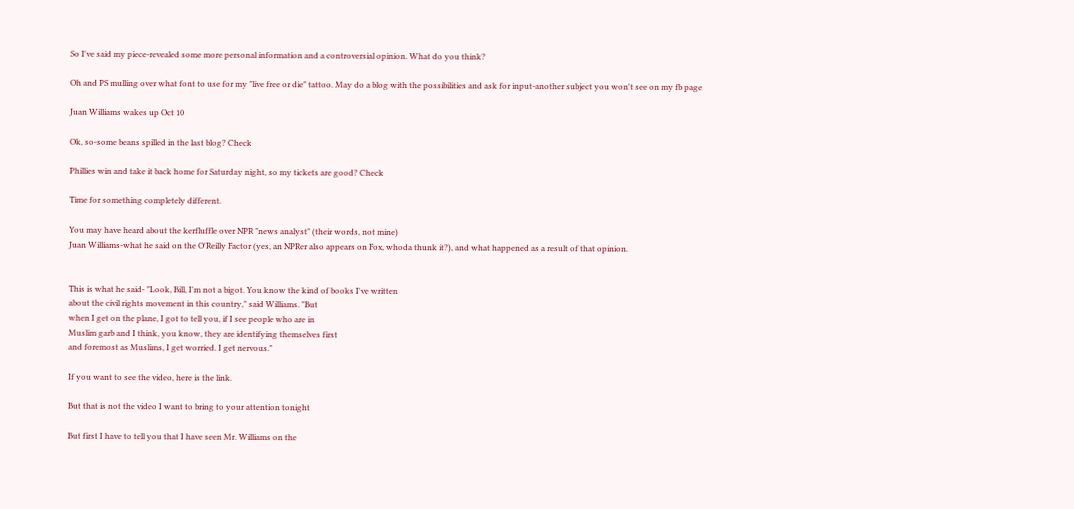So I've said my piece-revealed some more personal information and a controversial opinion. What do you think?

Oh and PS mulling over what font to use for my "live free or die" tattoo. May do a blog with the possibilities and ask for input-another subject you won't see on my fb page

Juan Williams wakes up Oct 10

Ok, so-some beans spilled in the last blog? Check

Phillies win and take it back home for Saturday night, so my tickets are good? Check

Time for something completely different.

You may have heard about the kerfluffle over NPR "news analyst" (their words, not mine)
Juan Williams-what he said on the O'Reilly Factor (yes, an NPRer also appears on Fox, whoda thunk it?), and what happened as a result of that opinion.


This is what he said- "Look, Bill, I'm not a bigot. You know the kind of books I've written
about the civil rights movement in this country," said Williams. "But
when I get on the plane, I got to tell you, if I see people who are in
Muslim garb and I think, you know, they are identifying themselves first
and foremost as Muslims, I get worried. I get nervous."

If you want to see the video, here is the link.

But that is not the video I want to bring to your attention tonight

But first I have to tell you that I have seen Mr. Williams on the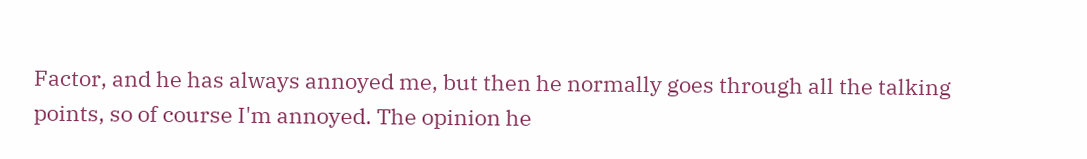Factor, and he has always annoyed me, but then he normally goes through all the talking points, so of course I'm annoyed. The opinion he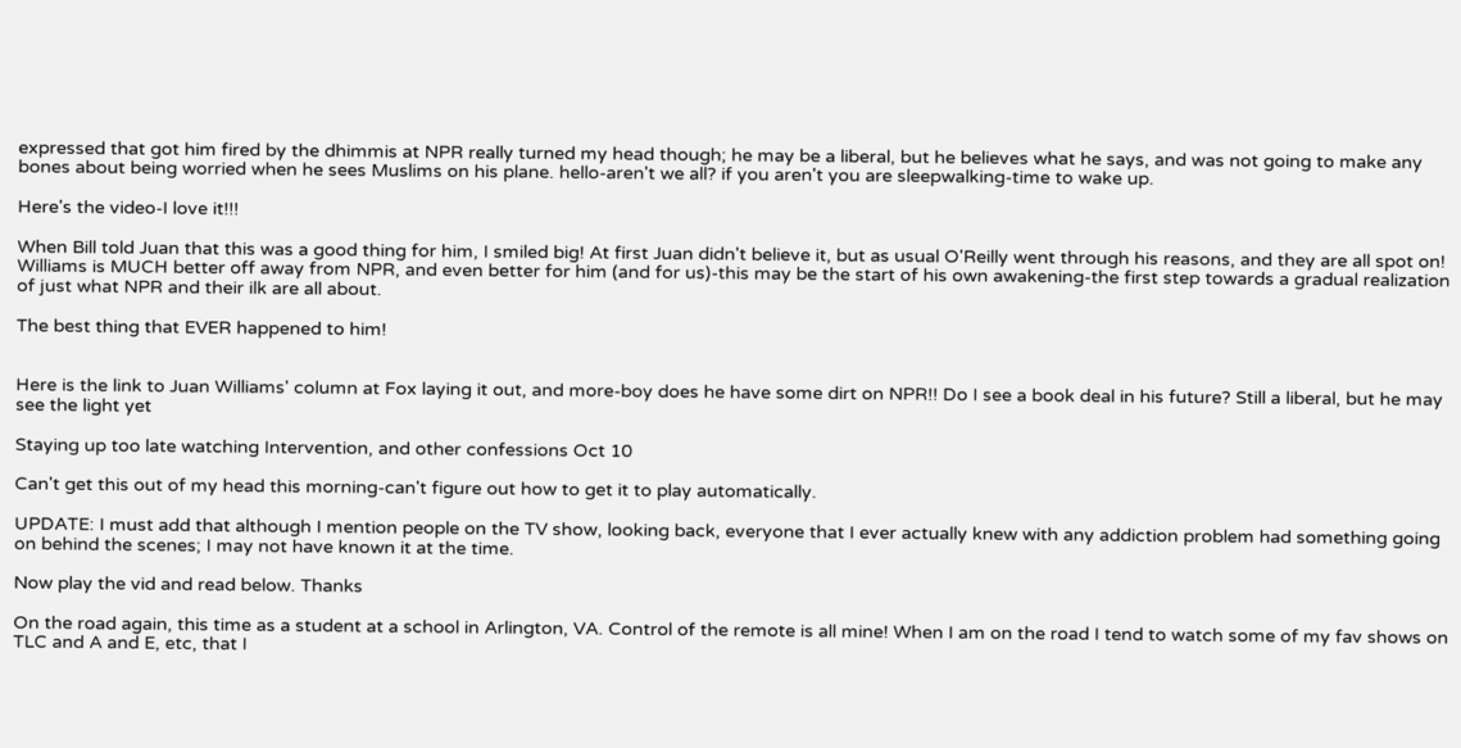expressed that got him fired by the dhimmis at NPR really turned my head though; he may be a liberal, but he believes what he says, and was not going to make any bones about being worried when he sees Muslims on his plane. hello-aren't we all? if you aren't you are sleepwalking-time to wake up.

Here's the video-I love it!!!

When Bill told Juan that this was a good thing for him, I smiled big! At first Juan didn't believe it, but as usual O'Reilly went through his reasons, and they are all spot on! Williams is MUCH better off away from NPR, and even better for him (and for us)-this may be the start of his own awakening-the first step towards a gradual realization of just what NPR and their ilk are all about.

The best thing that EVER happened to him!


Here is the link to Juan Williams' column at Fox laying it out, and more-boy does he have some dirt on NPR!! Do I see a book deal in his future? Still a liberal, but he may see the light yet

Staying up too late watching Intervention, and other confessions Oct 10

Can't get this out of my head this morning-can't figure out how to get it to play automatically.

UPDATE: I must add that although I mention people on the TV show, looking back, everyone that I ever actually knew with any addiction problem had something going on behind the scenes; I may not have known it at the time.

Now play the vid and read below. Thanks

On the road again, this time as a student at a school in Arlington, VA. Control of the remote is all mine! When I am on the road I tend to watch some of my fav shows on TLC and A and E, etc, that I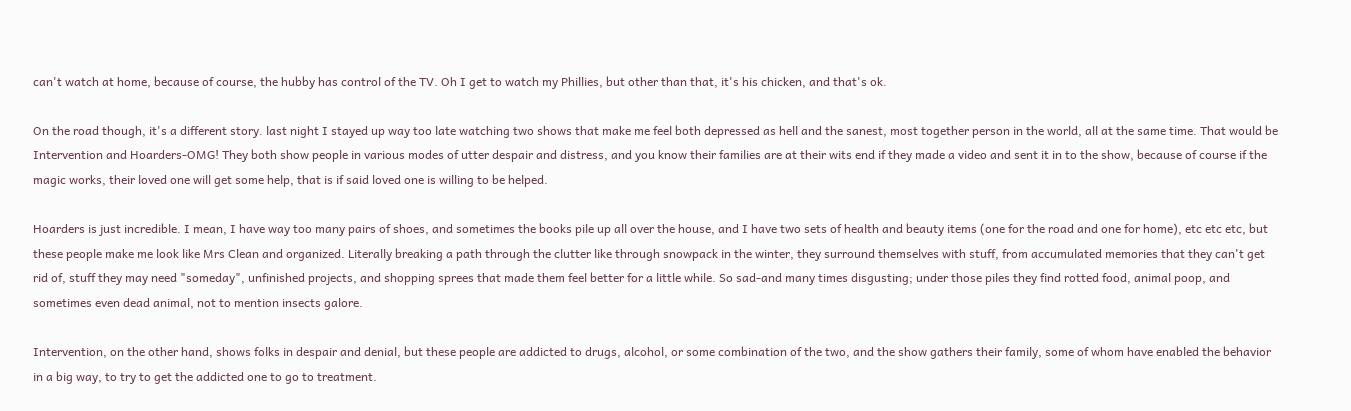can't watch at home, because of course, the hubby has control of the TV. Oh I get to watch my Phillies, but other than that, it's his chicken, and that's ok.

On the road though, it's a different story. last night I stayed up way too late watching two shows that make me feel both depressed as hell and the sanest, most together person in the world, all at the same time. That would be Intervention and Hoarders-OMG! They both show people in various modes of utter despair and distress, and you know their families are at their wits end if they made a video and sent it in to the show, because of course if the magic works, their loved one will get some help, that is if said loved one is willing to be helped.

Hoarders is just incredible. I mean, I have way too many pairs of shoes, and sometimes the books pile up all over the house, and I have two sets of health and beauty items (one for the road and one for home), etc etc etc, but these people make me look like Mrs Clean and organized. Literally breaking a path through the clutter like through snowpack in the winter, they surround themselves with stuff, from accumulated memories that they can't get rid of, stuff they may need "someday", unfinished projects, and shopping sprees that made them feel better for a little while. So sad-and many times disgusting; under those piles they find rotted food, animal poop, and sometimes even dead animal, not to mention insects galore.

Intervention, on the other hand, shows folks in despair and denial, but these people are addicted to drugs, alcohol, or some combination of the two, and the show gathers their family, some of whom have enabled the behavior in a big way, to try to get the addicted one to go to treatment.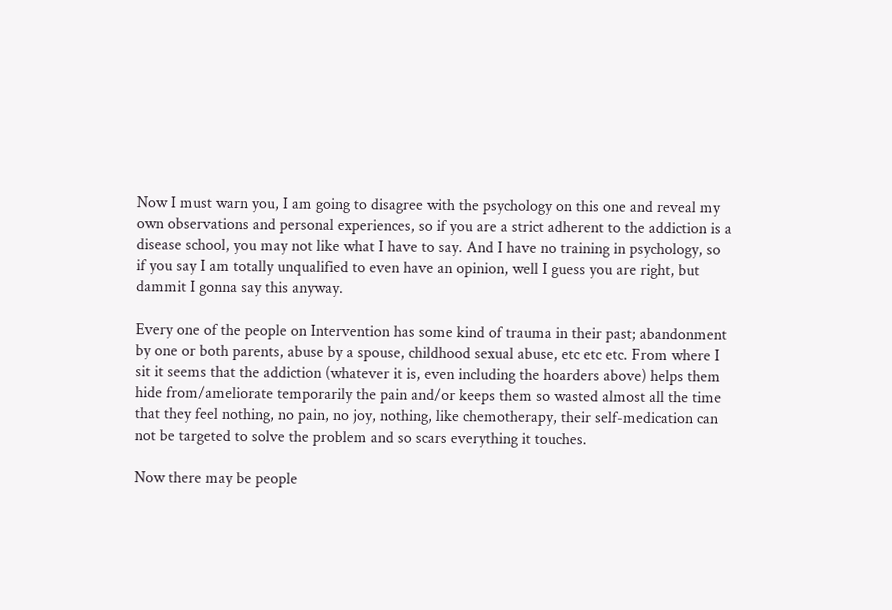Now I must warn you, I am going to disagree with the psychology on this one and reveal my own observations and personal experiences, so if you are a strict adherent to the addiction is a disease school, you may not like what I have to say. And I have no training in psychology, so if you say I am totally unqualified to even have an opinion, well I guess you are right, but dammit I gonna say this anyway.

Every one of the people on Intervention has some kind of trauma in their past; abandonment by one or both parents, abuse by a spouse, childhood sexual abuse, etc etc etc. From where I sit it seems that the addiction (whatever it is, even including the hoarders above) helps them hide from/ameliorate temporarily the pain and/or keeps them so wasted almost all the time that they feel nothing, no pain, no joy, nothing, like chemotherapy, their self-medication can not be targeted to solve the problem and so scars everything it touches.

Now there may be people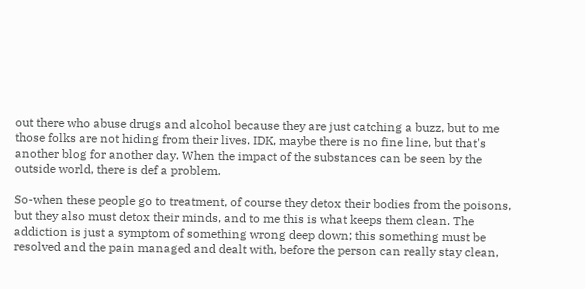out there who abuse drugs and alcohol because they are just catching a buzz, but to me those folks are not hiding from their lives. IDK, maybe there is no fine line, but that's another blog for another day. When the impact of the substances can be seen by the outside world, there is def a problem.

So-when these people go to treatment, of course they detox their bodies from the poisons, but they also must detox their minds, and to me this is what keeps them clean. The addiction is just a symptom of something wrong deep down; this something must be resolved and the pain managed and dealt with, before the person can really stay clean,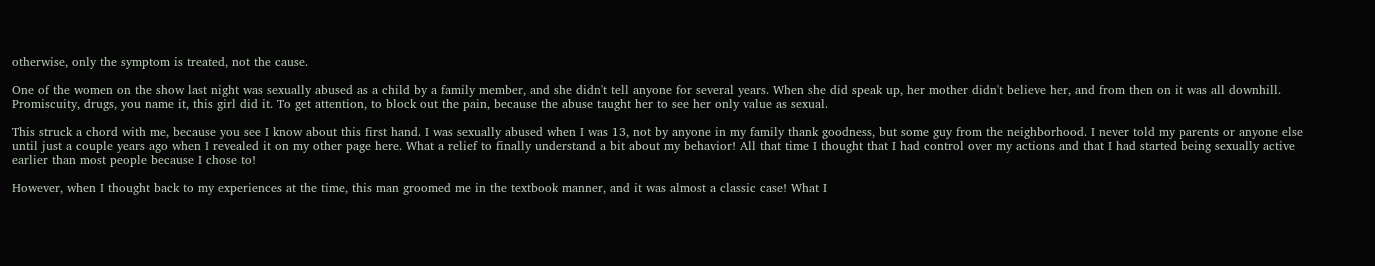otherwise, only the symptom is treated, not the cause.

One of the women on the show last night was sexually abused as a child by a family member, and she didn't tell anyone for several years. When she did speak up, her mother didn't believe her, and from then on it was all downhill. Promiscuity, drugs, you name it, this girl did it. To get attention, to block out the pain, because the abuse taught her to see her only value as sexual.

This struck a chord with me, because you see I know about this first hand. I was sexually abused when I was 13, not by anyone in my family thank goodness, but some guy from the neighborhood. I never told my parents or anyone else until just a couple years ago when I revealed it on my other page here. What a relief to finally understand a bit about my behavior! All that time I thought that I had control over my actions and that I had started being sexually active earlier than most people because I chose to!

However, when I thought back to my experiences at the time, this man groomed me in the textbook manner, and it was almost a classic case! What I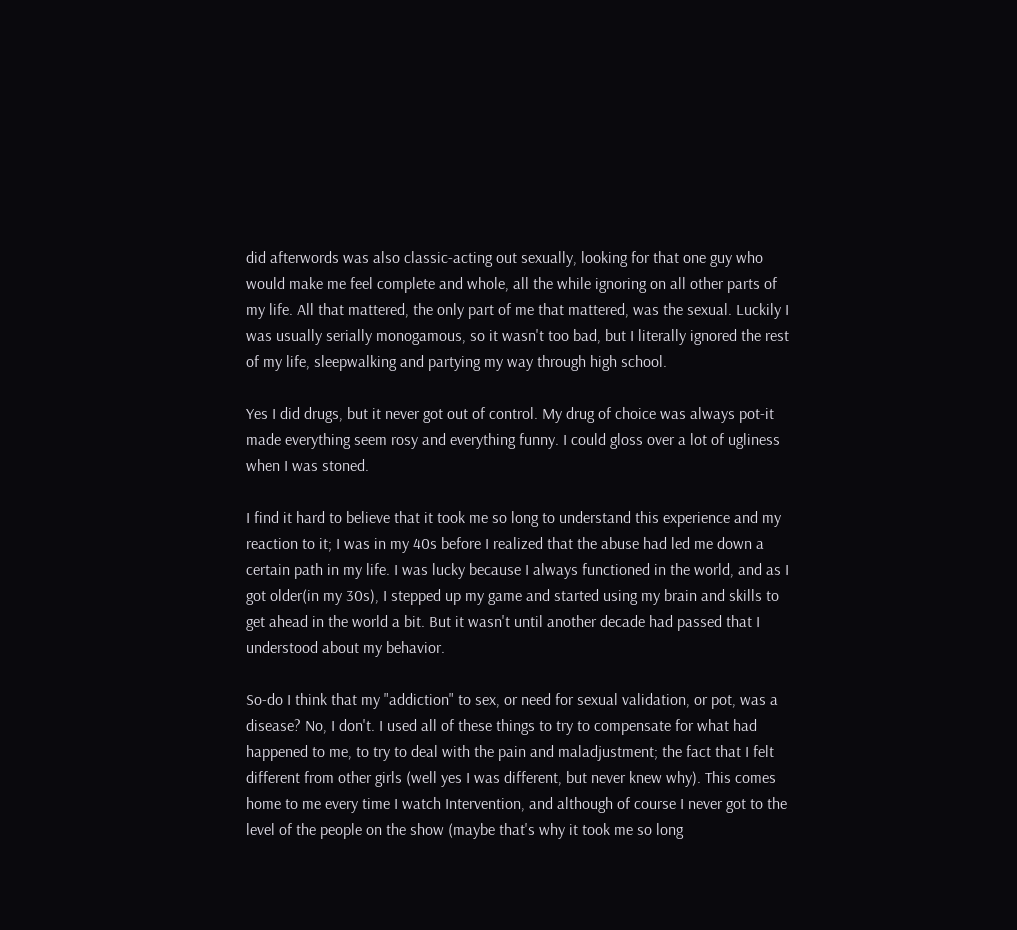did afterwords was also classic-acting out sexually, looking for that one guy who would make me feel complete and whole, all the while ignoring on all other parts of my life. All that mattered, the only part of me that mattered, was the sexual. Luckily I was usually serially monogamous, so it wasn't too bad, but I literally ignored the rest of my life, sleepwalking and partying my way through high school.

Yes I did drugs, but it never got out of control. My drug of choice was always pot-it made everything seem rosy and everything funny. I could gloss over a lot of ugliness when I was stoned.

I find it hard to believe that it took me so long to understand this experience and my reaction to it; I was in my 40s before I realized that the abuse had led me down a certain path in my life. I was lucky because I always functioned in the world, and as I got older(in my 30s), I stepped up my game and started using my brain and skills to get ahead in the world a bit. But it wasn't until another decade had passed that I understood about my behavior.

So-do I think that my "addiction" to sex, or need for sexual validation, or pot, was a disease? No, I don't. I used all of these things to try to compensate for what had happened to me, to try to deal with the pain and maladjustment; the fact that I felt different from other girls (well yes I was different, but never knew why). This comes home to me every time I watch Intervention, and although of course I never got to the level of the people on the show (maybe that's why it took me so long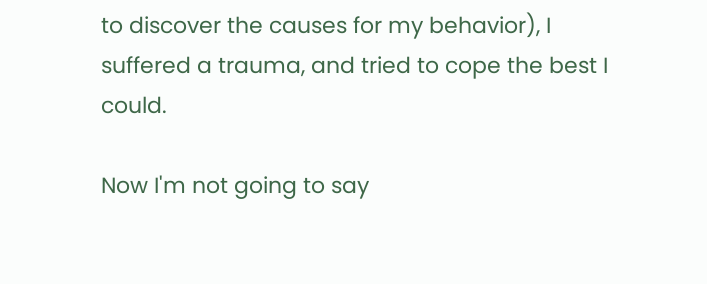to discover the causes for my behavior), I suffered a trauma, and tried to cope the best I could.

Now I'm not going to say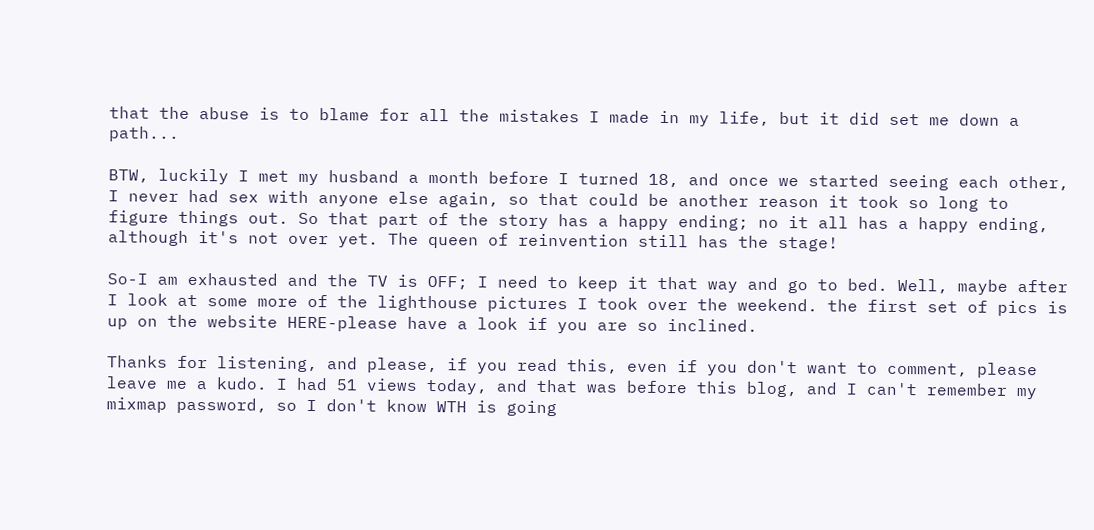that the abuse is to blame for all the mistakes I made in my life, but it did set me down a path...

BTW, luckily I met my husband a month before I turned 18, and once we started seeing each other, I never had sex with anyone else again, so that could be another reason it took so long to figure things out. So that part of the story has a happy ending; no it all has a happy ending, although it's not over yet. The queen of reinvention still has the stage!

So-I am exhausted and the TV is OFF; I need to keep it that way and go to bed. Well, maybe after I look at some more of the lighthouse pictures I took over the weekend. the first set of pics is up on the website HERE-please have a look if you are so inclined.

Thanks for listening, and please, if you read this, even if you don't want to comment, please leave me a kudo. I had 51 views today, and that was before this blog, and I can't remember my mixmap password, so I don't know WTH is going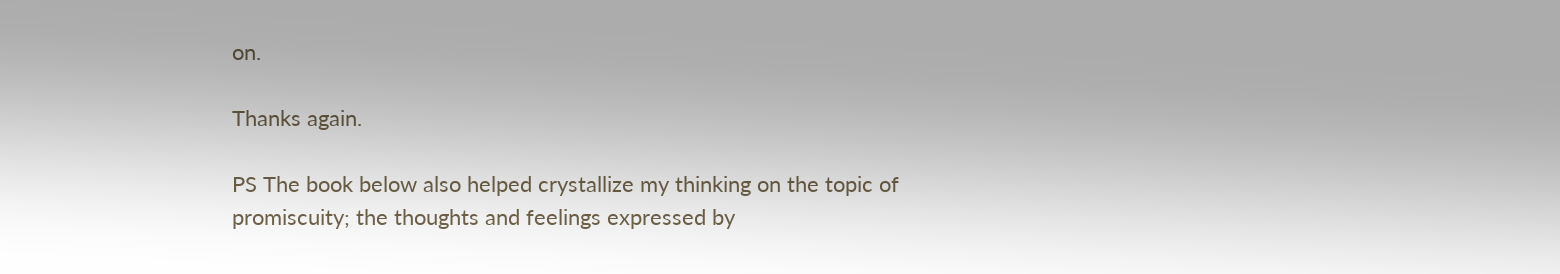on.

Thanks again.

PS The book below also helped crystallize my thinking on the topic of promiscuity; the thoughts and feelings expressed by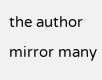the author mirror many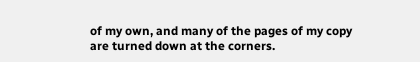of my own, and many of the pages of my copy are turned down at the corners.